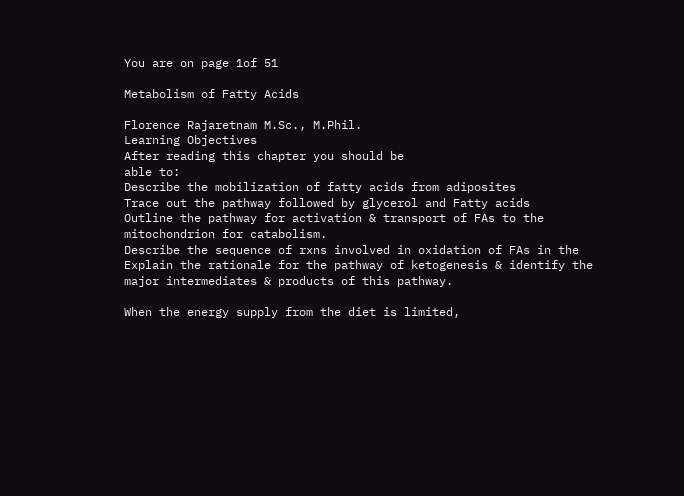You are on page 1of 51

Metabolism of Fatty Acids

Florence Rajaretnam M.Sc., M.Phil.
Learning Objectives
After reading this chapter you should be
able to:
Describe the mobilization of fatty acids from adiposites
Trace out the pathway followed by glycerol and Fatty acids
Outline the pathway for activation & transport of FAs to the
mitochondrion for catabolism.
Describe the sequence of rxns involved in oxidation of FAs in the
Explain the rationale for the pathway of ketogenesis & identify the
major intermediates & products of this pathway.

When the energy supply from the diet is limited,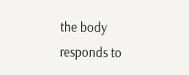the body responds to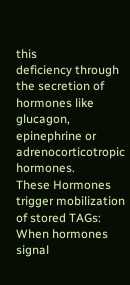this
deficiency through the secretion of hormones like
glucagon, epinephrine or adrenocorticotropic hormones.
These Hormones trigger mobilization of stored TAGs:
When hormones signal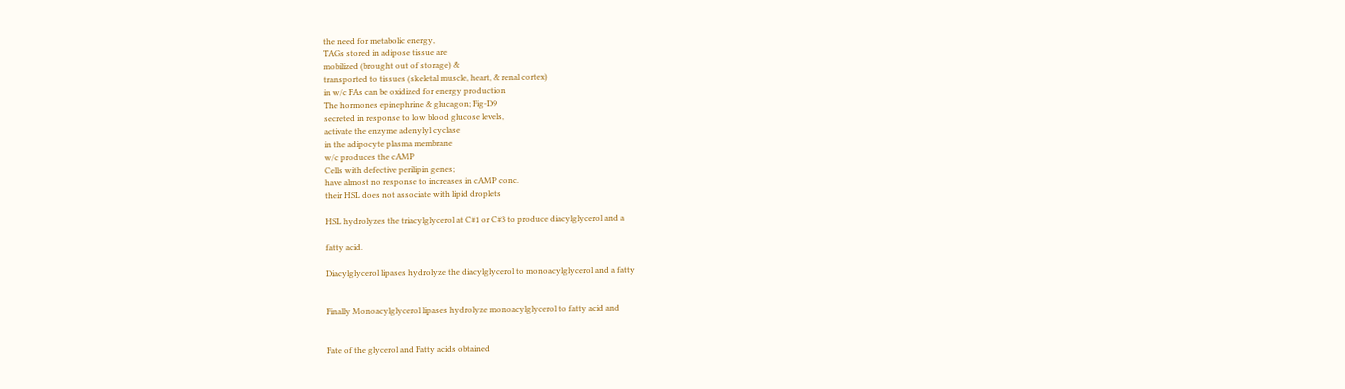the need for metabolic energy,
TAGs stored in adipose tissue are
mobilized (brought out of storage) &
transported to tissues (skeletal muscle, heart, & renal cortex)
in w/c FAs can be oxidized for energy production
The hormones epinephrine & glucagon; Fig-D9
secreted in response to low blood glucose levels,
activate the enzyme adenylyl cyclase
in the adipocyte plasma membrane
w/c produces the cAMP
Cells with defective perilipin genes;
have almost no response to increases in cAMP conc.
their HSL does not associate with lipid droplets

HSL hydrolyzes the triacylglycerol at C#1 or C#3 to produce diacylglycerol and a

fatty acid.

Diacylglycerol lipases hydrolyze the diacylglycerol to monoacylglycerol and a fatty


Finally Monoacylglycerol lipases hydrolyze monoacylglycerol to fatty acid and


Fate of the glycerol and Fatty acids obtained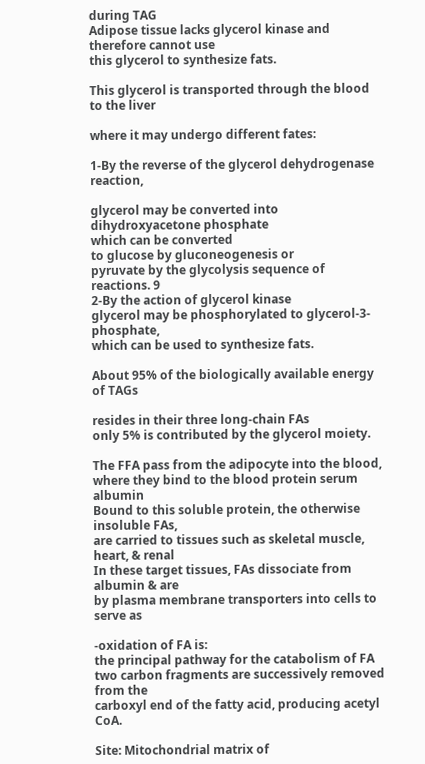during TAG
Adipose tissue lacks glycerol kinase and therefore cannot use
this glycerol to synthesize fats.

This glycerol is transported through the blood to the liver

where it may undergo different fates:

1-By the reverse of the glycerol dehydrogenase reaction,

glycerol may be converted into dihydroxyacetone phosphate
which can be converted
to glucose by gluconeogenesis or
pyruvate by the glycolysis sequence of reactions. 9
2-By the action of glycerol kinase
glycerol may be phosphorylated to glycerol-3-phosphate,
which can be used to synthesize fats.

About 95% of the biologically available energy of TAGs

resides in their three long-chain FAs
only 5% is contributed by the glycerol moiety.

The FFA pass from the adipocyte into the blood,
where they bind to the blood protein serum albumin
Bound to this soluble protein, the otherwise insoluble FAs,
are carried to tissues such as skeletal muscle, heart, & renal
In these target tissues, FAs dissociate from albumin & are
by plasma membrane transporters into cells to serve as

-oxidation of FA is:
the principal pathway for the catabolism of FA
two carbon fragments are successively removed from the
carboxyl end of the fatty acid, producing acetyl CoA.

Site: Mitochondrial matrix of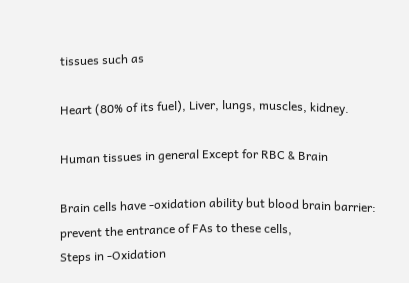tissues such as

Heart (80% of its fuel), Liver, lungs, muscles, kidney.

Human tissues in general Except for RBC & Brain

Brain cells have -oxidation ability but blood brain barrier:
prevent the entrance of FAs to these cells,
Steps in -Oxidation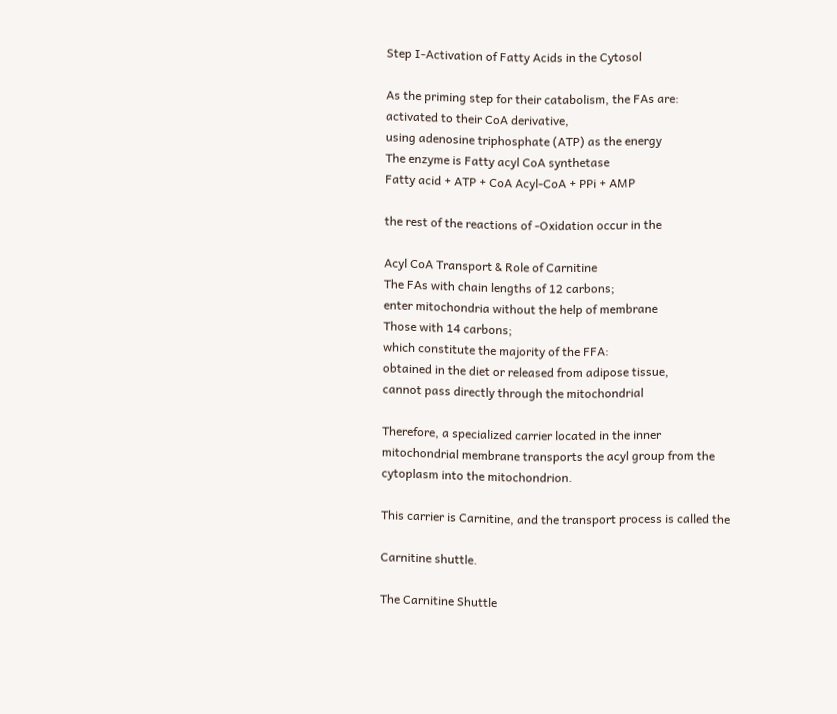Step I-Activation of Fatty Acids in the Cytosol

As the priming step for their catabolism, the FAs are:
activated to their CoA derivative,
using adenosine triphosphate (ATP) as the energy
The enzyme is Fatty acyl CoA synthetase
Fatty acid + ATP + CoA Acyl-CoA + PPi + AMP

the rest of the reactions of -Oxidation occur in the

Acyl CoA Transport & Role of Carnitine
The FAs with chain lengths of 12 carbons;
enter mitochondria without the help of membrane
Those with 14 carbons;
which constitute the majority of the FFA:
obtained in the diet or released from adipose tissue,
cannot pass directly through the mitochondrial

Therefore, a specialized carrier located in the inner
mitochondrial membrane transports the acyl group from the
cytoplasm into the mitochondrion.

This carrier is Carnitine, and the transport process is called the

Carnitine shuttle.

The Carnitine Shuttle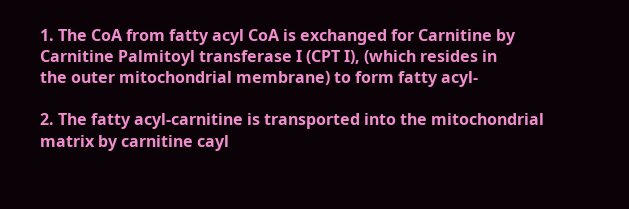1. The CoA from fatty acyl CoA is exchanged for Carnitine by
Carnitine Palmitoyl transferase I (CPT I), (which resides in
the outer mitochondrial membrane) to form fatty acyl-

2. The fatty acyl-carnitine is transported into the mitochondrial
matrix by carnitine cayl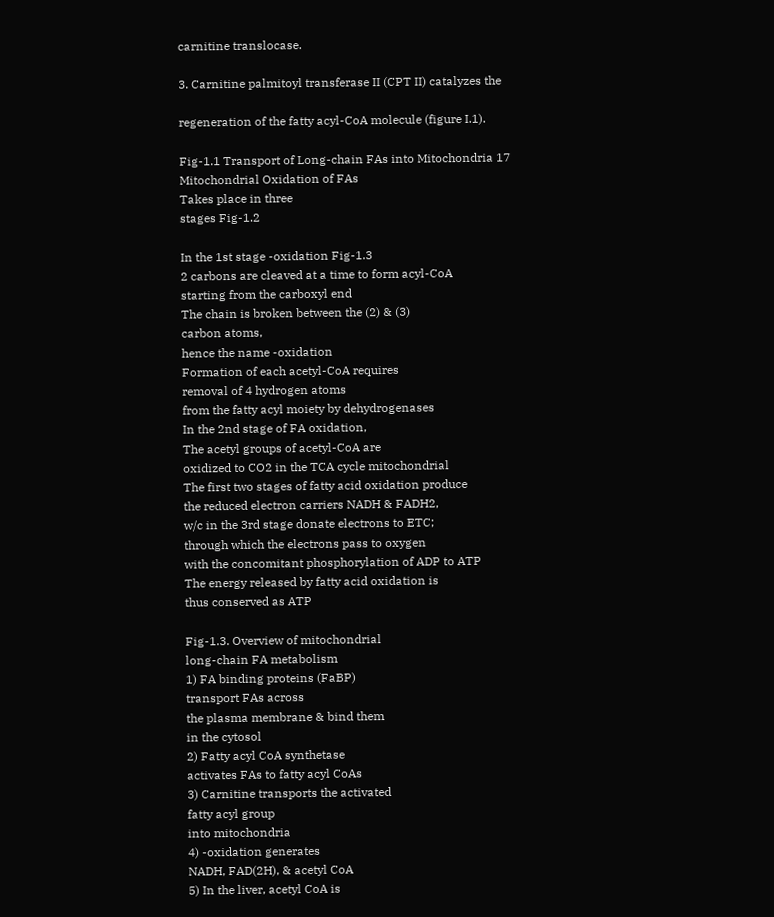carnitine translocase.

3. Carnitine palmitoyl transferase II (CPT II) catalyzes the

regeneration of the fatty acyl-CoA molecule (figure I.1).

Fig-1.1 Transport of Long-chain FAs into Mitochondria 17
Mitochondrial Oxidation of FAs
Takes place in three
stages Fig-1.2

In the 1st stage -oxidation Fig-1.3
2 carbons are cleaved at a time to form acyl-CoA
starting from the carboxyl end
The chain is broken between the (2) & (3)
carbon atoms,
hence the name -oxidation
Formation of each acetyl-CoA requires
removal of 4 hydrogen atoms
from the fatty acyl moiety by dehydrogenases
In the 2nd stage of FA oxidation,
The acetyl groups of acetyl-CoA are
oxidized to CO2 in the TCA cycle mitochondrial
The first two stages of fatty acid oxidation produce
the reduced electron carriers NADH & FADH2,
w/c in the 3rd stage donate electrons to ETC;
through which the electrons pass to oxygen
with the concomitant phosphorylation of ADP to ATP
The energy released by fatty acid oxidation is
thus conserved as ATP

Fig-1.3. Overview of mitochondrial
long-chain FA metabolism
1) FA binding proteins (FaBP)
transport FAs across
the plasma membrane & bind them
in the cytosol
2) Fatty acyl CoA synthetase
activates FAs to fatty acyl CoAs
3) Carnitine transports the activated
fatty acyl group
into mitochondria
4) -oxidation generates
NADH, FAD(2H), & acetyl CoA
5) In the liver, acetyl CoA is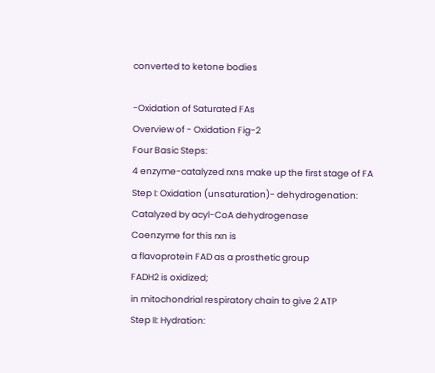converted to ketone bodies

-Oxidation of Saturated FAs
Overview of - Oxidation Fig-2
Four Basic Steps:
4 enzyme-catalyzed rxns make up the first stage of FA
Step I: Oxidation (unsaturation)- dehydrogenation:
Catalyzed by acyl-CoA dehydrogenase
Coenzyme for this rxn is
a flavoprotein FAD as a prosthetic group
FADH2 is oxidized;
in mitochondrial respiratory chain to give 2 ATP
Step II: Hydration: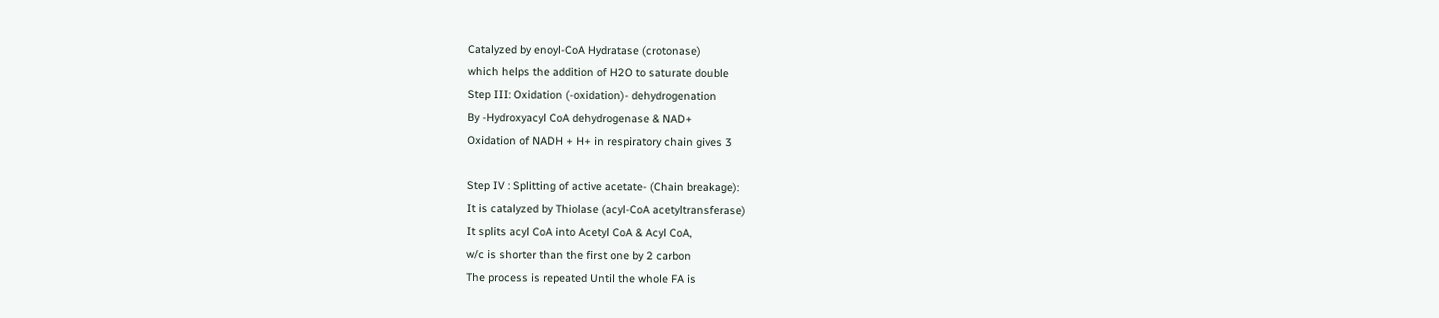Catalyzed by enoyl-CoA Hydratase (crotonase)
which helps the addition of H2O to saturate double
Step III: Oxidation (-oxidation)- dehydrogenation
By -Hydroxyacyl CoA dehydrogenase & NAD+
Oxidation of NADH + H+ in respiratory chain gives 3

Step IV : Splitting of active acetate- (Chain breakage):
It is catalyzed by Thiolase (acyl-CoA acetyltransferase)
It splits acyl CoA into Acetyl CoA & Acyl CoA,
w/c is shorter than the first one by 2 carbon
The process is repeated Until the whole FA is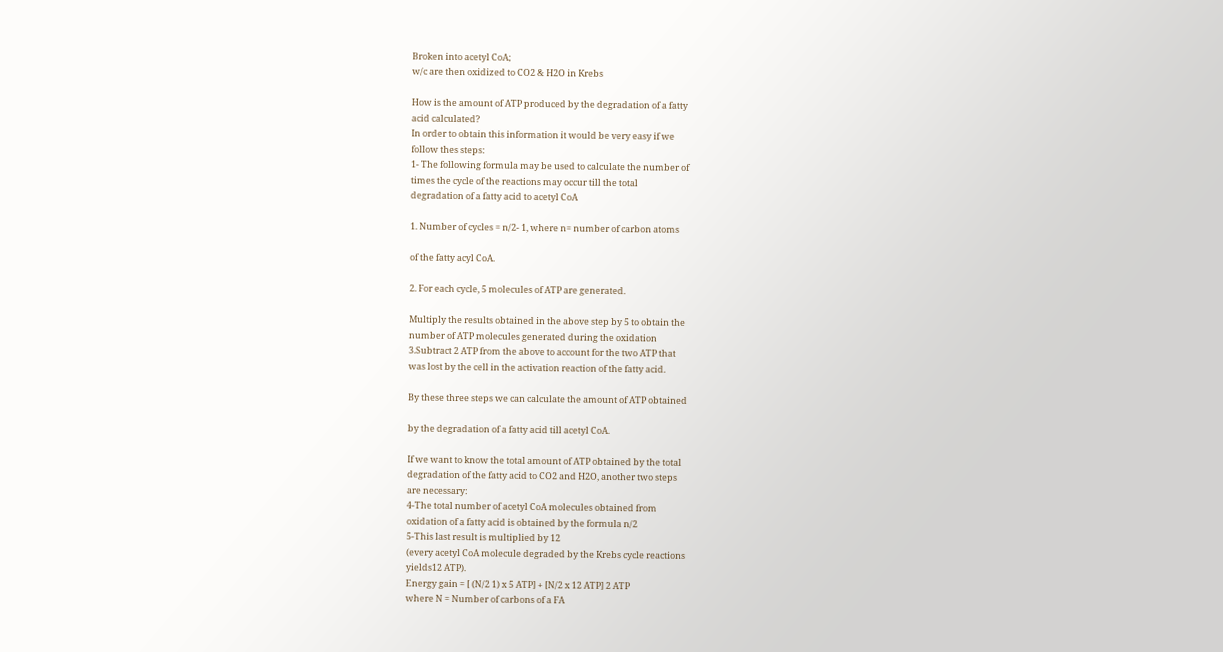Broken into acetyl CoA;
w/c are then oxidized to CO2 & H2O in Krebs

How is the amount of ATP produced by the degradation of a fatty
acid calculated?
In order to obtain this information it would be very easy if we
follow thes steps:
1- The following formula may be used to calculate the number of
times the cycle of the reactions may occur till the total
degradation of a fatty acid to acetyl CoA

1. Number of cycles = n/2- 1, where n= number of carbon atoms

of the fatty acyl CoA.

2. For each cycle, 5 molecules of ATP are generated.

Multiply the results obtained in the above step by 5 to obtain the
number of ATP molecules generated during the oxidation
3.Subtract 2 ATP from the above to account for the two ATP that
was lost by the cell in the activation reaction of the fatty acid.

By these three steps we can calculate the amount of ATP obtained

by the degradation of a fatty acid till acetyl CoA.

If we want to know the total amount of ATP obtained by the total
degradation of the fatty acid to CO2 and H2O, another two steps
are necessary:
4-The total number of acetyl CoA molecules obtained from
oxidation of a fatty acid is obtained by the formula n/2
5-This last result is multiplied by 12
(every acetyl CoA molecule degraded by the Krebs cycle reactions
yields12 ATP).
Energy gain = [ (N/2 1) x 5 ATP] + [N/2 x 12 ATP] 2 ATP
where N = Number of carbons of a FA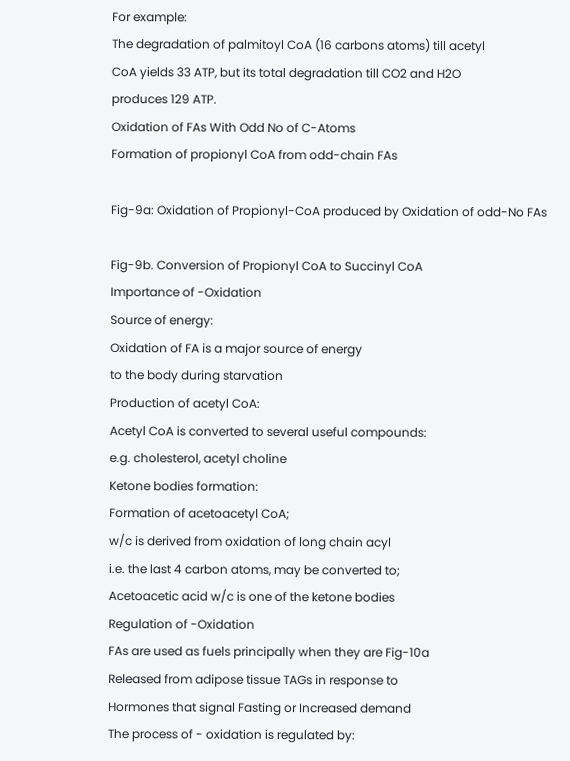For example:
The degradation of palmitoyl CoA (16 carbons atoms) till acetyl
CoA yields 33 ATP, but its total degradation till CO2 and H2O
produces 129 ATP.
Oxidation of FAs With Odd No of C-Atoms
Formation of propionyl CoA from odd-chain FAs

Fig-9a: Oxidation of Propionyl-CoA produced by Oxidation of odd-No FAs

Fig-9b. Conversion of Propionyl CoA to Succinyl CoA
Importance of -Oxidation
Source of energy:
Oxidation of FA is a major source of energy
to the body during starvation
Production of acetyl CoA:
Acetyl CoA is converted to several useful compounds:
e.g. cholesterol, acetyl choline
Ketone bodies formation:
Formation of acetoacetyl CoA;
w/c is derived from oxidation of long chain acyl
i.e. the last 4 carbon atoms, may be converted to;
Acetoacetic acid w/c is one of the ketone bodies
Regulation of -Oxidation
FAs are used as fuels principally when they are Fig-10a
Released from adipose tissue TAGs in response to
Hormones that signal Fasting or Increased demand
The process of - oxidation is regulated by: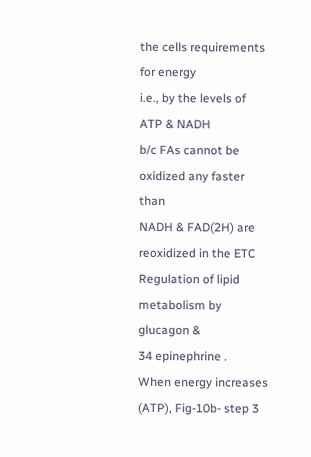the cells requirements for energy
i.e., by the levels of ATP & NADH
b/c FAs cannot be oxidized any faster than
NADH & FAD(2H) are reoxidized in the ETC
Regulation of lipid
metabolism by
glucagon &
34 epinephrine .
When energy increases (ATP), Fig-10b- step 3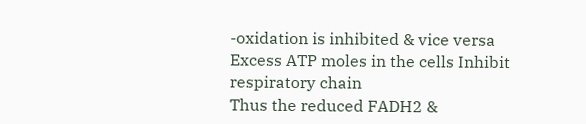-oxidation is inhibited & vice versa
Excess ATP moles in the cells Inhibit respiratory chain
Thus the reduced FADH2 &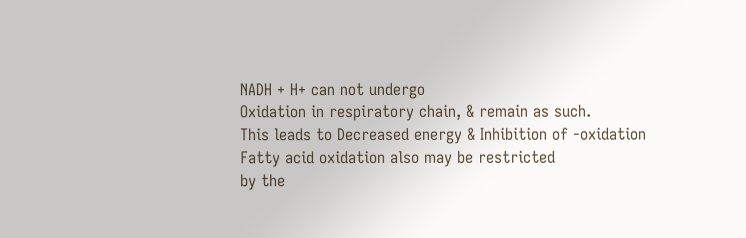NADH + H+ can not undergo
Oxidation in respiratory chain, & remain as such.
This leads to Decreased energy & Inhibition of -oxidation
Fatty acid oxidation also may be restricted
by the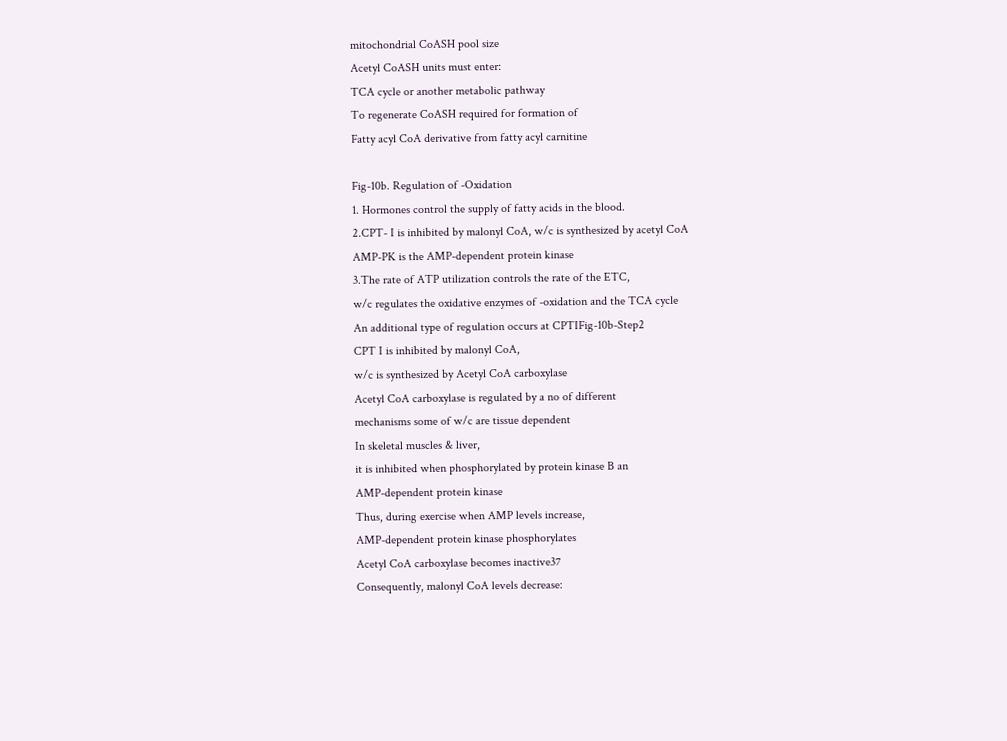mitochondrial CoASH pool size
Acetyl CoASH units must enter:
TCA cycle or another metabolic pathway
To regenerate CoASH required for formation of
Fatty acyl CoA derivative from fatty acyl carnitine

Fig-10b. Regulation of -Oxidation
1. Hormones control the supply of fatty acids in the blood.
2.CPT- I is inhibited by malonyl CoA, w/c is synthesized by acetyl CoA
AMP-PK is the AMP-dependent protein kinase
3.The rate of ATP utilization controls the rate of the ETC,
w/c regulates the oxidative enzymes of -oxidation and the TCA cycle
An additional type of regulation occurs at CPTIFig-10b-Step2
CPT I is inhibited by malonyl CoA,
w/c is synthesized by Acetyl CoA carboxylase
Acetyl CoA carboxylase is regulated by a no of different
mechanisms some of w/c are tissue dependent
In skeletal muscles & liver,
it is inhibited when phosphorylated by protein kinase B an
AMP-dependent protein kinase
Thus, during exercise when AMP levels increase,
AMP-dependent protein kinase phosphorylates
Acetyl CoA carboxylase becomes inactive37
Consequently, malonyl CoA levels decrease: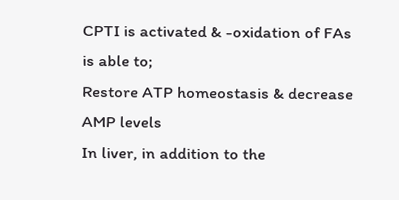CPTI is activated & -oxidation of FAs is able to;
Restore ATP homeostasis & decrease AMP levels
In liver, in addition to the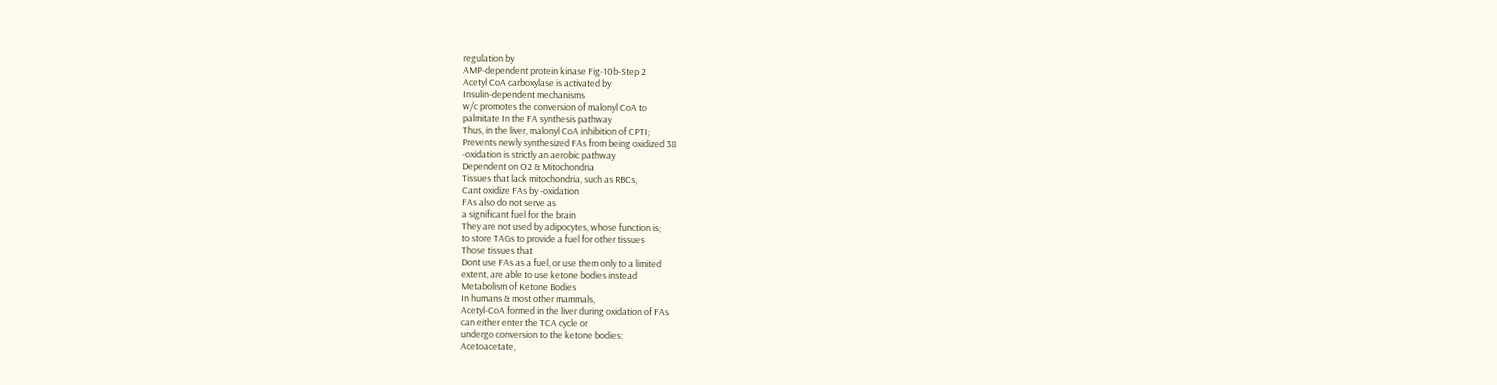regulation by
AMP-dependent protein kinase Fig-10b-Step 2
Acetyl CoA carboxylase is activated by
Insulin-dependent mechanisms
w/c promotes the conversion of malonyl CoA to
palmitate In the FA synthesis pathway
Thus, in the liver, malonyl CoA inhibition of CPTI;
Prevents newly synthesized FAs from being oxidized 38
-oxidation is strictly an aerobic pathway
Dependent on O2 & Mitochondria
Tissues that lack mitochondria, such as RBCs,
Cant oxidize FAs by -oxidation
FAs also do not serve as
a significant fuel for the brain
They are not used by adipocytes, whose function is;
to store TAGs to provide a fuel for other tissues
Those tissues that
Dont use FAs as a fuel, or use them only to a limited
extent, are able to use ketone bodies instead
Metabolism of Ketone Bodies
In humans & most other mammals,
Acetyl-CoA formed in the liver during oxidation of FAs
can either enter the TCA cycle or
undergo conversion to the ketone bodies:
Acetoacetate,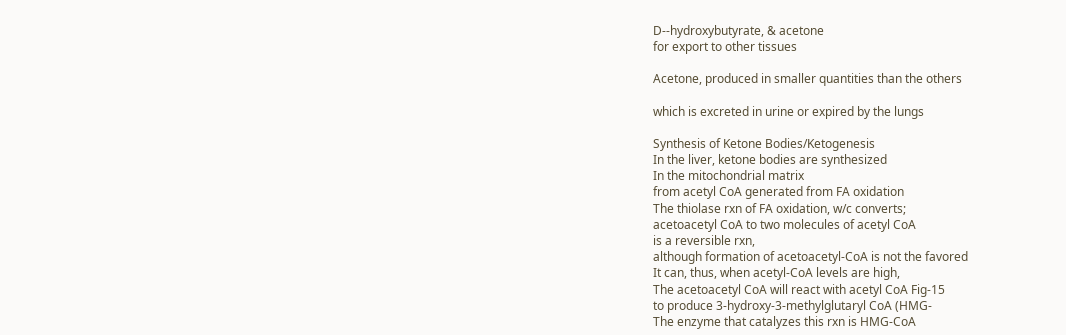D--hydroxybutyrate, & acetone
for export to other tissues

Acetone, produced in smaller quantities than the others

which is excreted in urine or expired by the lungs

Synthesis of Ketone Bodies/Ketogenesis
In the liver, ketone bodies are synthesized
In the mitochondrial matrix
from acetyl CoA generated from FA oxidation
The thiolase rxn of FA oxidation, w/c converts;
acetoacetyl CoA to two molecules of acetyl CoA
is a reversible rxn,
although formation of acetoacetyl-CoA is not the favored
It can, thus, when acetyl-CoA levels are high,
The acetoacetyl CoA will react with acetyl CoA Fig-15
to produce 3-hydroxy-3-methylglutaryl CoA (HMG-
The enzyme that catalyzes this rxn is HMG-CoA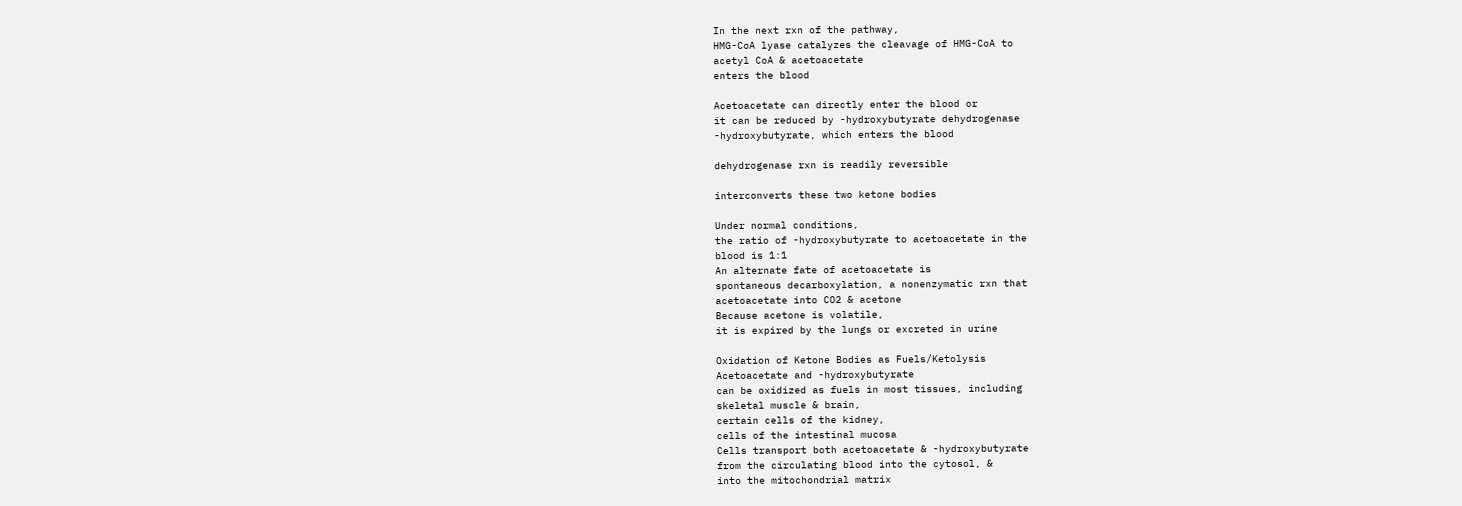In the next rxn of the pathway,
HMG-CoA lyase catalyzes the cleavage of HMG-CoA to
acetyl CoA & acetoacetate
enters the blood

Acetoacetate can directly enter the blood or
it can be reduced by -hydroxybutyrate dehydrogenase
-hydroxybutyrate, which enters the blood

dehydrogenase rxn is readily reversible

interconverts these two ketone bodies

Under normal conditions,
the ratio of -hydroxybutyrate to acetoacetate in the
blood is 1:1
An alternate fate of acetoacetate is
spontaneous decarboxylation, a nonenzymatic rxn that
acetoacetate into CO2 & acetone
Because acetone is volatile,
it is expired by the lungs or excreted in urine

Oxidation of Ketone Bodies as Fuels/Ketolysis
Acetoacetate and -hydroxybutyrate
can be oxidized as fuels in most tissues, including
skeletal muscle & brain,
certain cells of the kidney,
cells of the intestinal mucosa
Cells transport both acetoacetate & -hydroxybutyrate
from the circulating blood into the cytosol, &
into the mitochondrial matrix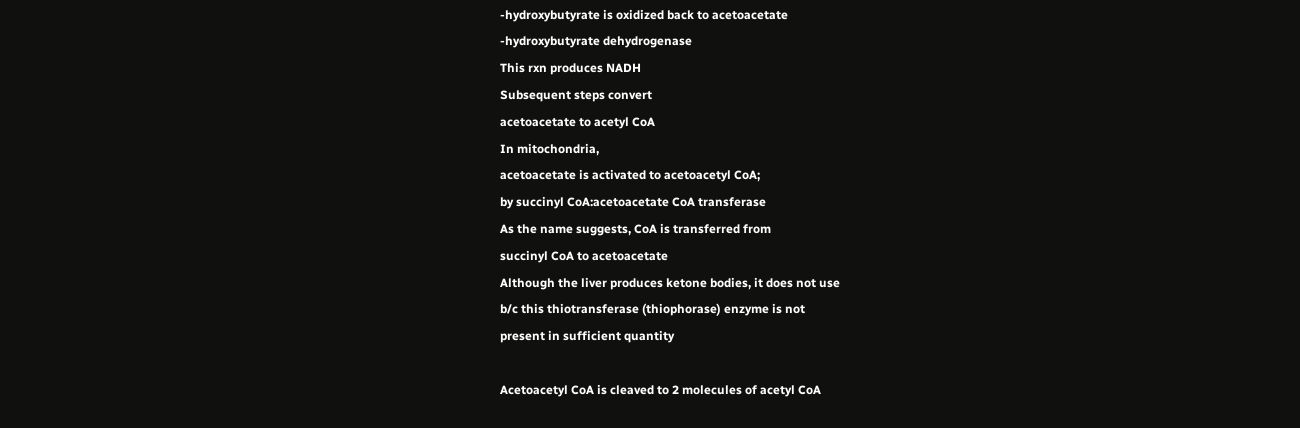-hydroxybutyrate is oxidized back to acetoacetate
-hydroxybutyrate dehydrogenase
This rxn produces NADH
Subsequent steps convert
acetoacetate to acetyl CoA
In mitochondria,
acetoacetate is activated to acetoacetyl CoA;
by succinyl CoA:acetoacetate CoA transferase
As the name suggests, CoA is transferred from
succinyl CoA to acetoacetate
Although the liver produces ketone bodies, it does not use
b/c this thiotransferase (thiophorase) enzyme is not
present in sufficient quantity

Acetoacetyl CoA is cleaved to 2 molecules of acetyl CoA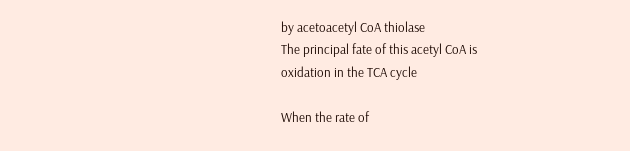by acetoacetyl CoA thiolase
The principal fate of this acetyl CoA is
oxidation in the TCA cycle

When the rate of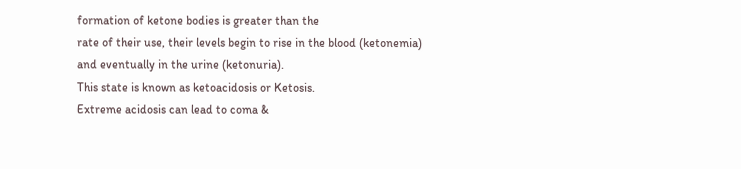formation of ketone bodies is greater than the
rate of their use, their levels begin to rise in the blood (ketonemia)
and eventually in the urine (ketonuria).
This state is known as ketoacidosis or Ketosis.
Extreme acidosis can lead to coma &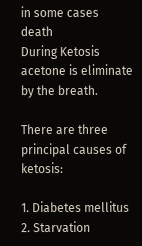in some cases death
During Ketosis acetone is eliminate by the breath.

There are three principal causes of ketosis:

1. Diabetes mellitus
2. Starvation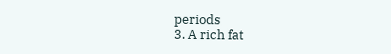periods
3. A rich fat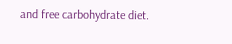and free carbohydrate diet.